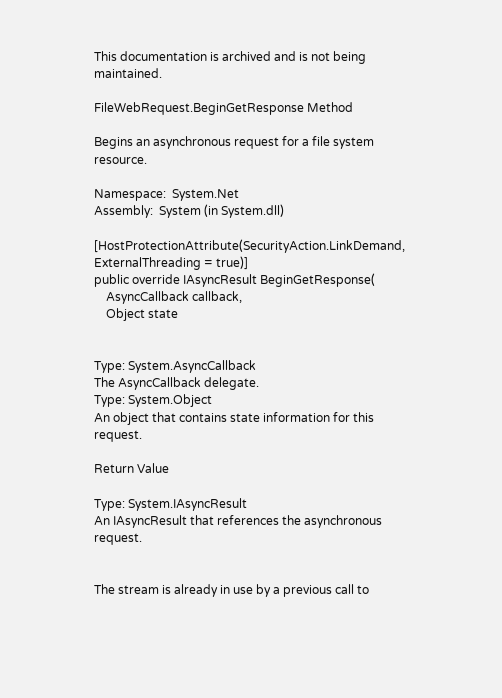This documentation is archived and is not being maintained.

FileWebRequest.BeginGetResponse Method

Begins an asynchronous request for a file system resource.

Namespace:  System.Net
Assembly:  System (in System.dll)

[HostProtectionAttribute(SecurityAction.LinkDemand, ExternalThreading = true)]
public override IAsyncResult BeginGetResponse(
    AsyncCallback callback,
    Object state


Type: System.AsyncCallback
The AsyncCallback delegate.
Type: System.Object
An object that contains state information for this request.

Return Value

Type: System.IAsyncResult
An IAsyncResult that references the asynchronous request.


The stream is already in use by a previous call to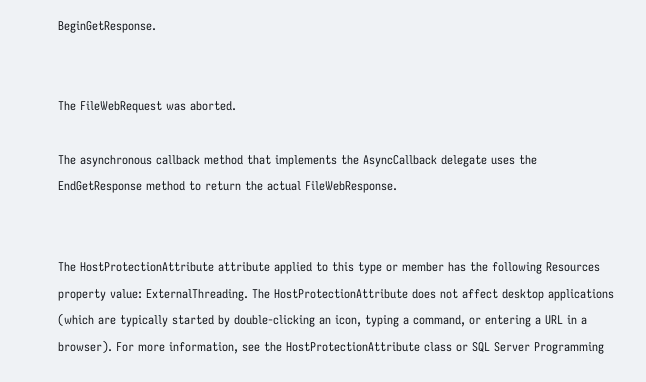BeginGetResponse.


The FileWebRequest was aborted.

The asynchronous callback method that implements the AsyncCallback delegate uses the EndGetResponse method to return the actual FileWebResponse.


The HostProtectionAttribute attribute applied to this type or member has the following Resources property value: ExternalThreading. The HostProtectionAttribute does not affect desktop applications (which are typically started by double-clicking an icon, typing a command, or entering a URL in a browser). For more information, see the HostProtectionAttribute class or SQL Server Programming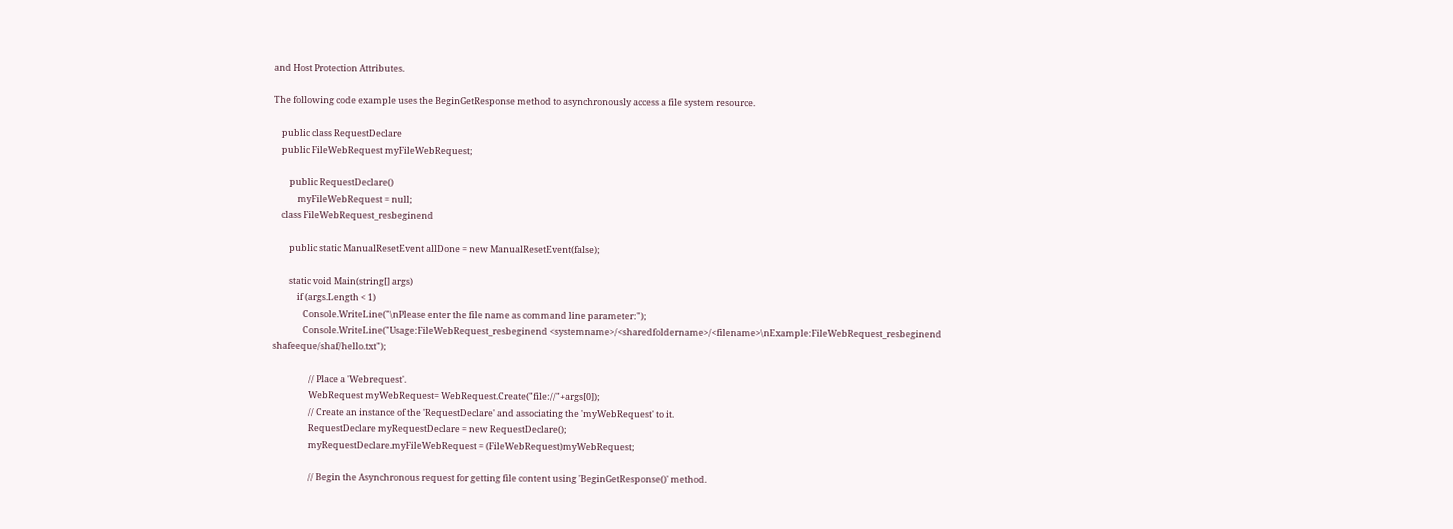and Host Protection Attributes.

The following code example uses the BeginGetResponse method to asynchronously access a file system resource.

    public class RequestDeclare
    public FileWebRequest myFileWebRequest;

        public RequestDeclare()
            myFileWebRequest = null;
    class FileWebRequest_resbeginend

        public static ManualResetEvent allDone = new ManualResetEvent(false);

        static void Main(string[] args)
            if (args.Length < 1)
               Console.WriteLine("\nPlease enter the file name as command line parameter:");
               Console.WriteLine("Usage:FileWebRequest_resbeginend <systemname>/<sharedfoldername>/<filename>\nExample:FileWebRequest_resbeginend shafeeque/shaf/hello.txt");

                  // Place a 'Webrequest'.
                  WebRequest myWebRequest= WebRequest.Create("file://"+args[0]);
                  // Create an instance of the 'RequestDeclare' and associating the 'myWebRequest' to it.
                  RequestDeclare myRequestDeclare = new RequestDeclare();
                  myRequestDeclare.myFileWebRequest = (FileWebRequest)myWebRequest;

                  // Begin the Asynchronous request for getting file content using 'BeginGetResponse()' method.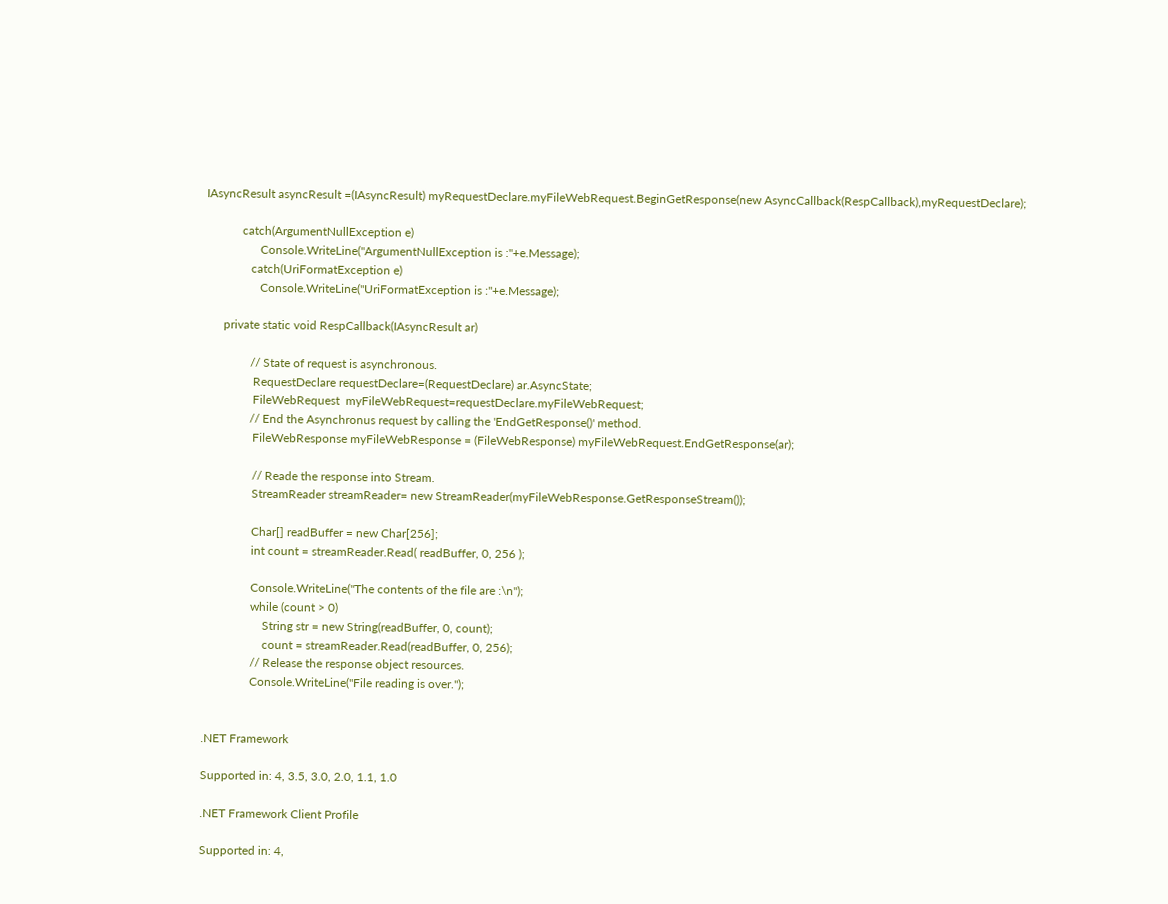IAsyncResult asyncResult =(IAsyncResult) myRequestDeclare.myFileWebRequest.BeginGetResponse(new AsyncCallback(RespCallback),myRequestDeclare);

            catch(ArgumentNullException e)
                  Console.WriteLine("ArgumentNullException is :"+e.Message);
               catch(UriFormatException e)
                  Console.WriteLine("UriFormatException is :"+e.Message);

      private static void RespCallback(IAsyncResult ar)

               // State of request is asynchronous.
                RequestDeclare requestDeclare=(RequestDeclare) ar.AsyncState;
                FileWebRequest  myFileWebRequest=requestDeclare.myFileWebRequest;
               // End the Asynchronus request by calling the 'EndGetResponse()' method.
                FileWebResponse myFileWebResponse = (FileWebResponse) myFileWebRequest.EndGetResponse(ar);

                // Reade the response into Stream.
                StreamReader streamReader= new StreamReader(myFileWebResponse.GetResponseStream());

                Char[] readBuffer = new Char[256];
                int count = streamReader.Read( readBuffer, 0, 256 );

                Console.WriteLine("The contents of the file are :\n");
                while (count > 0)
                    String str = new String(readBuffer, 0, count);
                    count = streamReader.Read(readBuffer, 0, 256);
                // Release the response object resources.
                Console.WriteLine("File reading is over.");


.NET Framework

Supported in: 4, 3.5, 3.0, 2.0, 1.1, 1.0

.NET Framework Client Profile

Supported in: 4,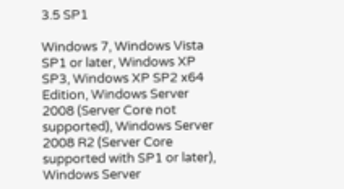3.5 SP1

Windows 7, Windows Vista SP1 or later, Windows XP SP3, Windows XP SP2 x64 Edition, Windows Server 2008 (Server Core not supported), Windows Server 2008 R2 (Server Core supported with SP1 or later), Windows Server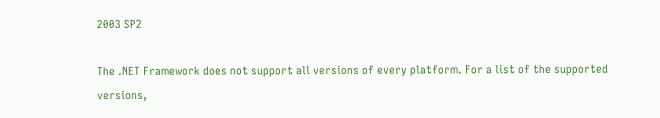2003 SP2

The .NET Framework does not support all versions of every platform. For a list of the supported versions,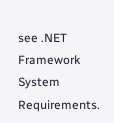see .NET Framework System Requirements.